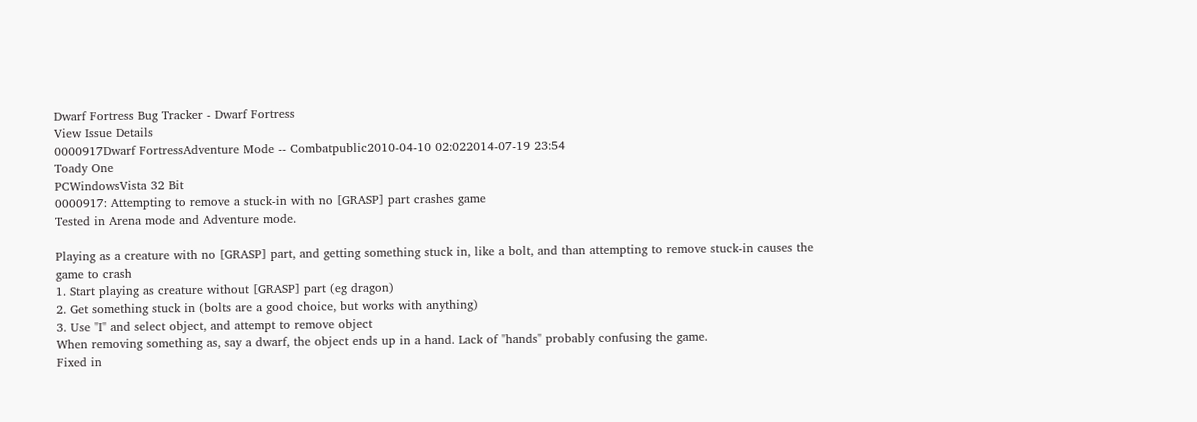Dwarf Fortress Bug Tracker - Dwarf Fortress
View Issue Details
0000917Dwarf FortressAdventure Mode -- Combatpublic2010-04-10 02:022014-07-19 23:54
Toady One
PCWindowsVista 32 Bit
0000917: Attempting to remove a stuck-in with no [GRASP] part crashes game
Tested in Arena mode and Adventure mode.

Playing as a creature with no [GRASP] part, and getting something stuck in, like a bolt, and than attempting to remove stuck-in causes the game to crash
1. Start playing as creature without [GRASP] part (eg dragon)
2. Get something stuck in (bolts are a good choice, but works with anything)
3. Use "I" and select object, and attempt to remove object
When removing something as, say a dwarf, the object ends up in a hand. Lack of "hands" probably confusing the game.
Fixed in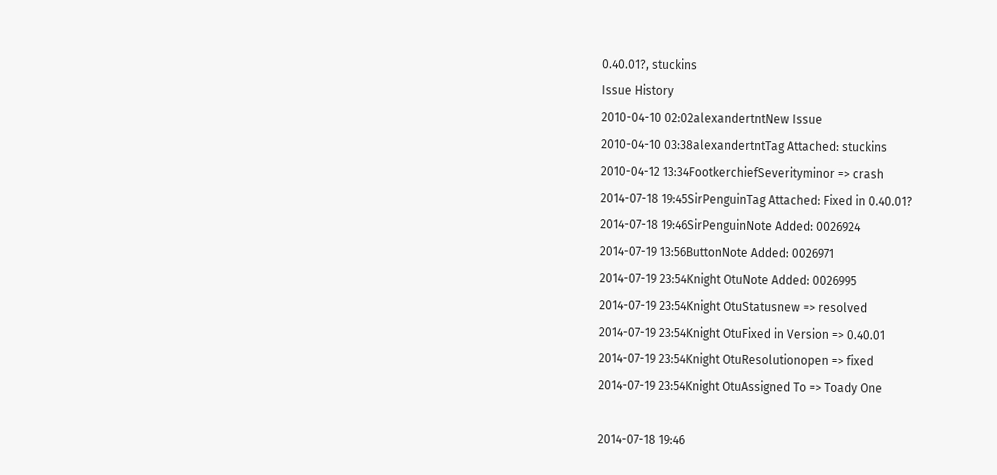0.40.01?, stuckins
Issue History
2010-04-10 02:02alexandertntNew Issue
2010-04-10 03:38alexandertntTag Attached: stuckins
2010-04-12 13:34FootkerchiefSeverityminor => crash
2014-07-18 19:45SirPenguinTag Attached: Fixed in 0.40.01?
2014-07-18 19:46SirPenguinNote Added: 0026924
2014-07-19 13:56ButtonNote Added: 0026971
2014-07-19 23:54Knight OtuNote Added: 0026995
2014-07-19 23:54Knight OtuStatusnew => resolved
2014-07-19 23:54Knight OtuFixed in Version => 0.40.01
2014-07-19 23:54Knight OtuResolutionopen => fixed
2014-07-19 23:54Knight OtuAssigned To => Toady One

2014-07-18 19:46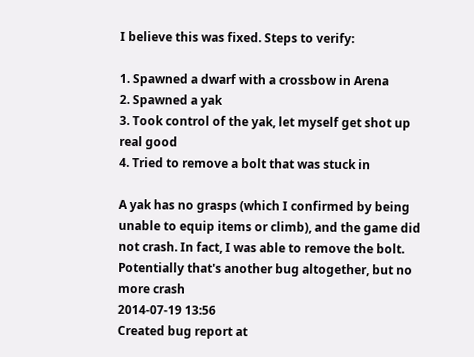I believe this was fixed. Steps to verify:

1. Spawned a dwarf with a crossbow in Arena
2. Spawned a yak
3. Took control of the yak, let myself get shot up real good
4. Tried to remove a bolt that was stuck in

A yak has no grasps (which I confirmed by being unable to equip items or climb), and the game did not crash. In fact, I was able to remove the bolt. Potentially that's another bug altogether, but no more crash
2014-07-19 13:56
Created bug report at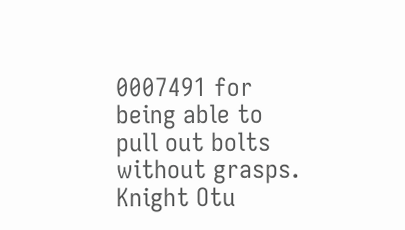0007491 for being able to pull out bolts without grasps.
Knight Otu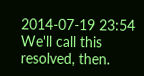2014-07-19 23:54
We'll call this resolved, then.